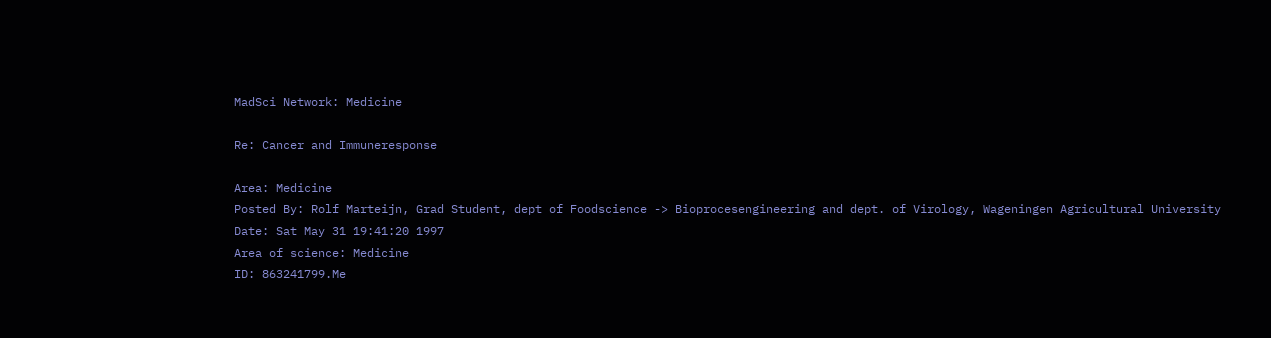MadSci Network: Medicine

Re: Cancer and Immuneresponse

Area: Medicine
Posted By: Rolf Marteijn, Grad Student, dept of Foodscience -> Bioprocesengineering and dept. of Virology, Wageningen Agricultural University
Date: Sat May 31 19:41:20 1997
Area of science: Medicine
ID: 863241799.Me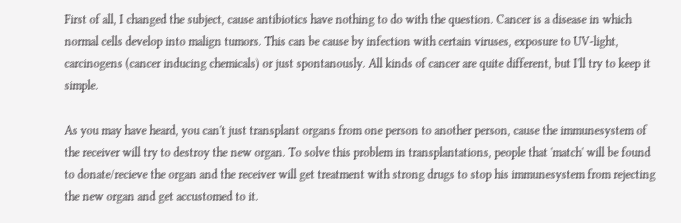First of all, I changed the subject, cause antibiotics have nothing to do with the question. Cancer is a disease in which normal cells develop into malign tumors. This can be cause by infection with certain viruses, exposure to UV-light, carcinogens (cancer inducing chemicals) or just spontanously. All kinds of cancer are quite different, but I'll try to keep it simple.

As you may have heard, you can't just transplant organs from one person to another person, cause the immunesystem of the receiver will try to destroy the new organ. To solve this problem in transplantations, people that 'match' will be found to donate/recieve the organ and the receiver will get treatment with strong drugs to stop his immunesystem from rejecting the new organ and get accustomed to it.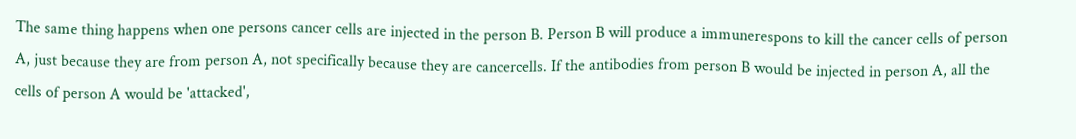The same thing happens when one persons cancer cells are injected in the person B. Person B will produce a immunerespons to kill the cancer cells of person A, just because they are from person A, not specifically because they are cancercells. If the antibodies from person B would be injected in person A, all the cells of person A would be 'attacked',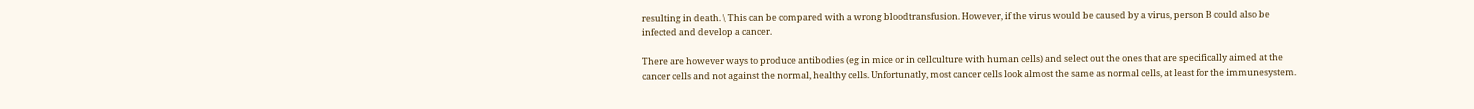resulting in death. \ This can be compared with a wrong bloodtransfusion. However, if the virus would be caused by a virus, person B could also be infected and develop a cancer.

There are however ways to produce antibodies (eg in mice or in cellculture with human cells) and select out the ones that are specifically aimed at the cancer cells and not against the normal, healthy cells. Unfortunatly, most cancer cells look almost the same as normal cells, at least for the immunesystem.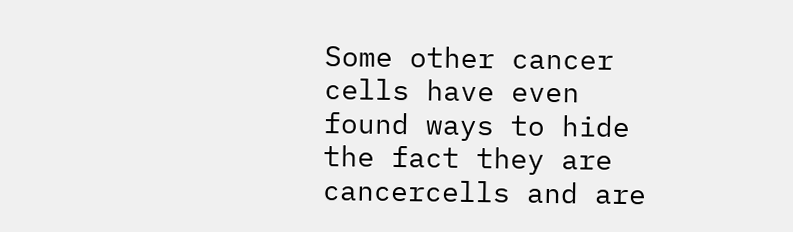Some other cancer cells have even found ways to hide the fact they are cancercells and are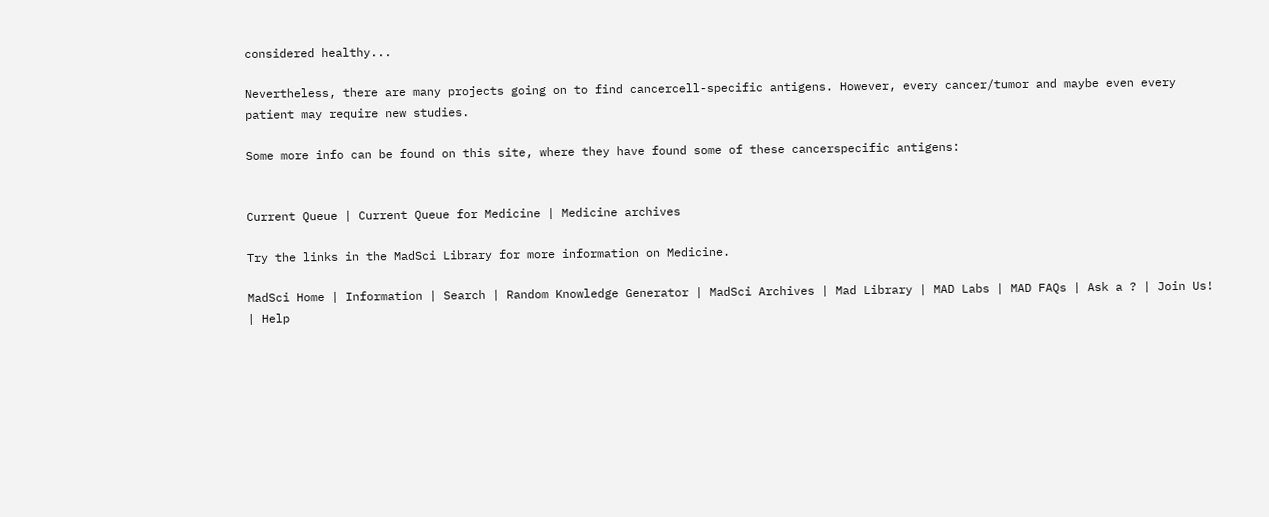considered healthy...

Nevertheless, there are many projects going on to find cancercell-specific antigens. However, every cancer/tumor and maybe even every patient may require new studies.

Some more info can be found on this site, where they have found some of these cancerspecific antigens:


Current Queue | Current Queue for Medicine | Medicine archives

Try the links in the MadSci Library for more information on Medicine.

MadSci Home | Information | Search | Random Knowledge Generator | MadSci Archives | Mad Library | MAD Labs | MAD FAQs | Ask a ? | Join Us! | Help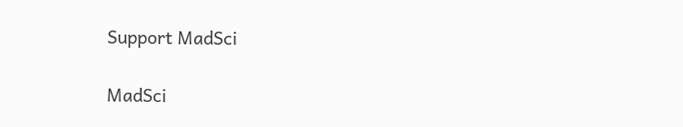Support MadSci

MadSci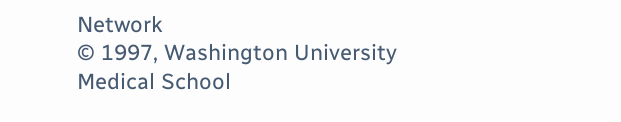Network
© 1997, Washington University Medical School